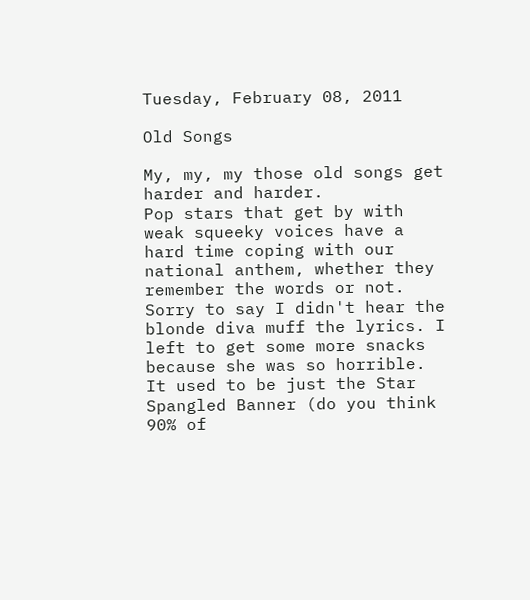Tuesday, February 08, 2011

Old Songs

My, my, my those old songs get harder and harder.
Pop stars that get by with weak squeeky voices have a hard time coping with our national anthem, whether they remember the words or not.
Sorry to say I didn't hear the blonde diva muff the lyrics. I left to get some more snacks because she was so horrible. It used to be just the Star Spangled Banner (do you think 90% of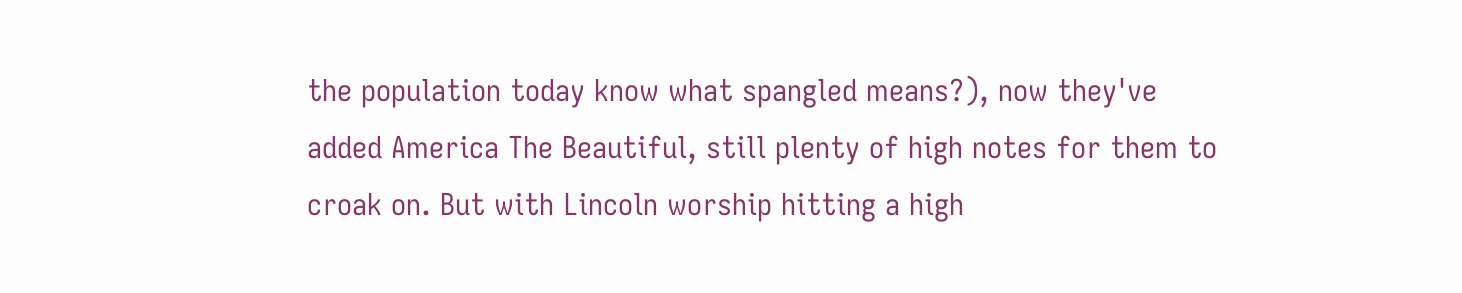the population today know what spangled means?), now they've added America The Beautiful, still plenty of high notes for them to croak on. But with Lincoln worship hitting a high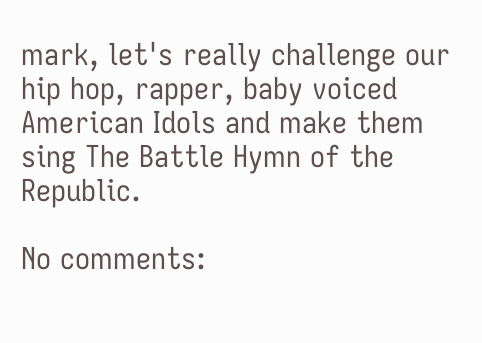mark, let's really challenge our hip hop, rapper, baby voiced American Idols and make them sing The Battle Hymn of the Republic.

No comments: